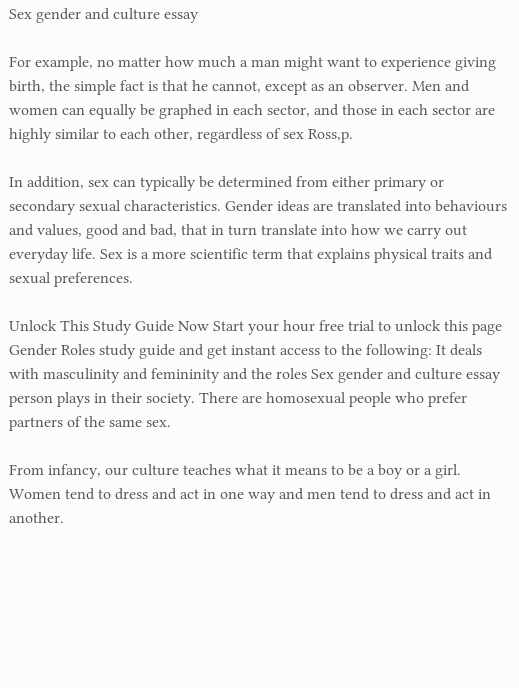Sex gender and culture essay

For example, no matter how much a man might want to experience giving birth, the simple fact is that he cannot, except as an observer. Men and women can equally be graphed in each sector, and those in each sector are highly similar to each other, regardless of sex Ross,p.

In addition, sex can typically be determined from either primary or secondary sexual characteristics. Gender ideas are translated into behaviours and values, good and bad, that in turn translate into how we carry out everyday life. Sex is a more scientific term that explains physical traits and sexual preferences.

Unlock This Study Guide Now Start your hour free trial to unlock this page Gender Roles study guide and get instant access to the following: It deals with masculinity and femininity and the roles Sex gender and culture essay person plays in their society. There are homosexual people who prefer partners of the same sex.

From infancy, our culture teaches what it means to be a boy or a girl. Women tend to dress and act in one way and men tend to dress and act in another.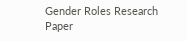Gender Roles Research Paper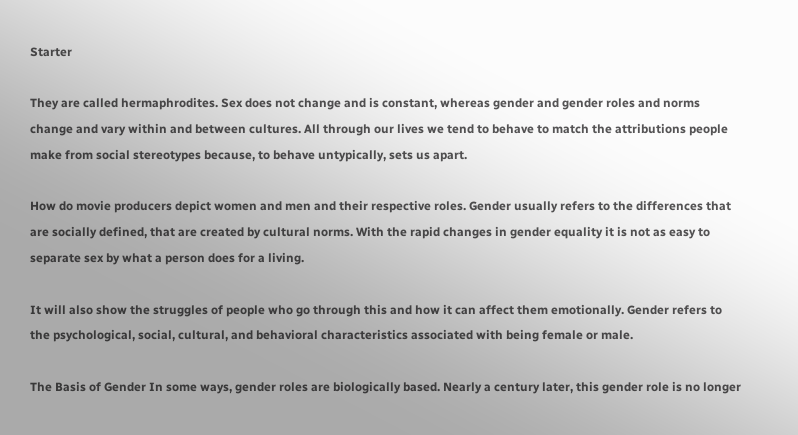Starter

They are called hermaphrodites. Sex does not change and is constant, whereas gender and gender roles and norms change and vary within and between cultures. All through our lives we tend to behave to match the attributions people make from social stereotypes because, to behave untypically, sets us apart.

How do movie producers depict women and men and their respective roles. Gender usually refers to the differences that are socially defined, that are created by cultural norms. With the rapid changes in gender equality it is not as easy to separate sex by what a person does for a living.

It will also show the struggles of people who go through this and how it can affect them emotionally. Gender refers to the psychological, social, cultural, and behavioral characteristics associated with being female or male.

The Basis of Gender In some ways, gender roles are biologically based. Nearly a century later, this gender role is no longer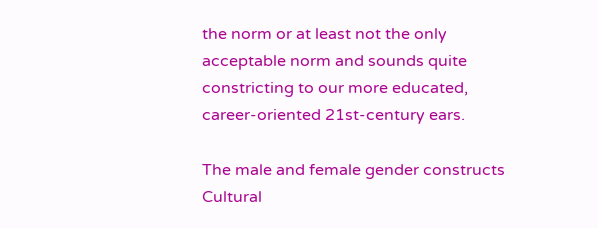the norm or at least not the only acceptable norm and sounds quite constricting to our more educated, career-oriented 21st-century ears.

The male and female gender constructs Cultural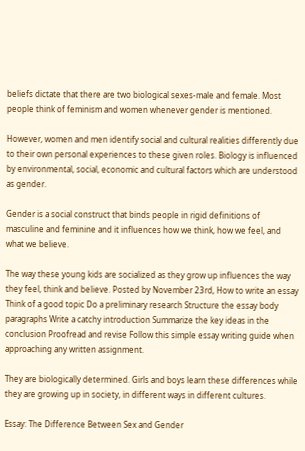beliefs dictate that there are two biological sexes-male and female. Most people think of feminism and women whenever gender is mentioned.

However, women and men identify social and cultural realities differently due to their own personal experiences to these given roles. Biology is influenced by environmental, social, economic and cultural factors which are understood as gender.

Gender is a social construct that binds people in rigid definitions of masculine and feminine and it influences how we think, how we feel, and what we believe.

The way these young kids are socialized as they grow up influences the way they feel, think and believe. Posted by November 23rd, How to write an essay Think of a good topic Do a preliminary research Structure the essay body paragraphs Write a catchy introduction Summarize the key ideas in the conclusion Proofread and revise Follow this simple essay writing guide when approaching any written assignment.

They are biologically determined. Girls and boys learn these differences while they are growing up in society, in different ways in different cultures.

Essay: The Difference Between Sex and Gender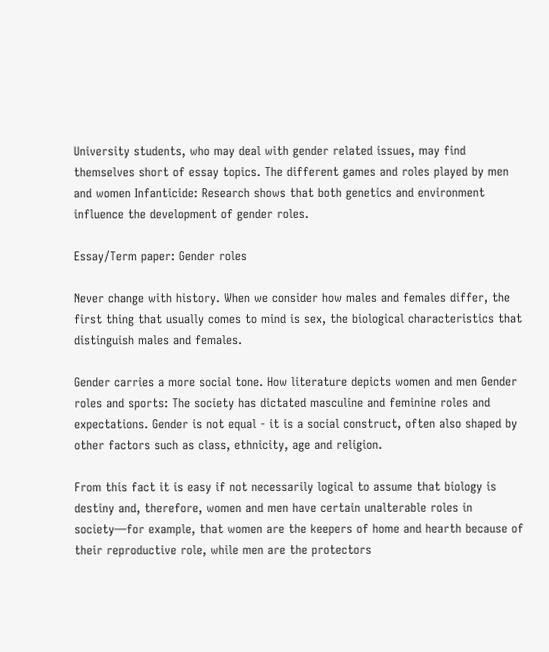University students, who may deal with gender related issues, may find themselves short of essay topics. The different games and roles played by men and women Infanticide: Research shows that both genetics and environment influence the development of gender roles.

Essay/Term paper: Gender roles

Never change with history. When we consider how males and females differ, the first thing that usually comes to mind is sex, the biological characteristics that distinguish males and females.

Gender carries a more social tone. How literature depicts women and men Gender roles and sports: The society has dictated masculine and feminine roles and expectations. Gender is not equal - it is a social construct, often also shaped by other factors such as class, ethnicity, age and religion.

From this fact it is easy if not necessarily logical to assume that biology is destiny and, therefore, women and men have certain unalterable roles in society—for example, that women are the keepers of home and hearth because of their reproductive role, while men are the protectors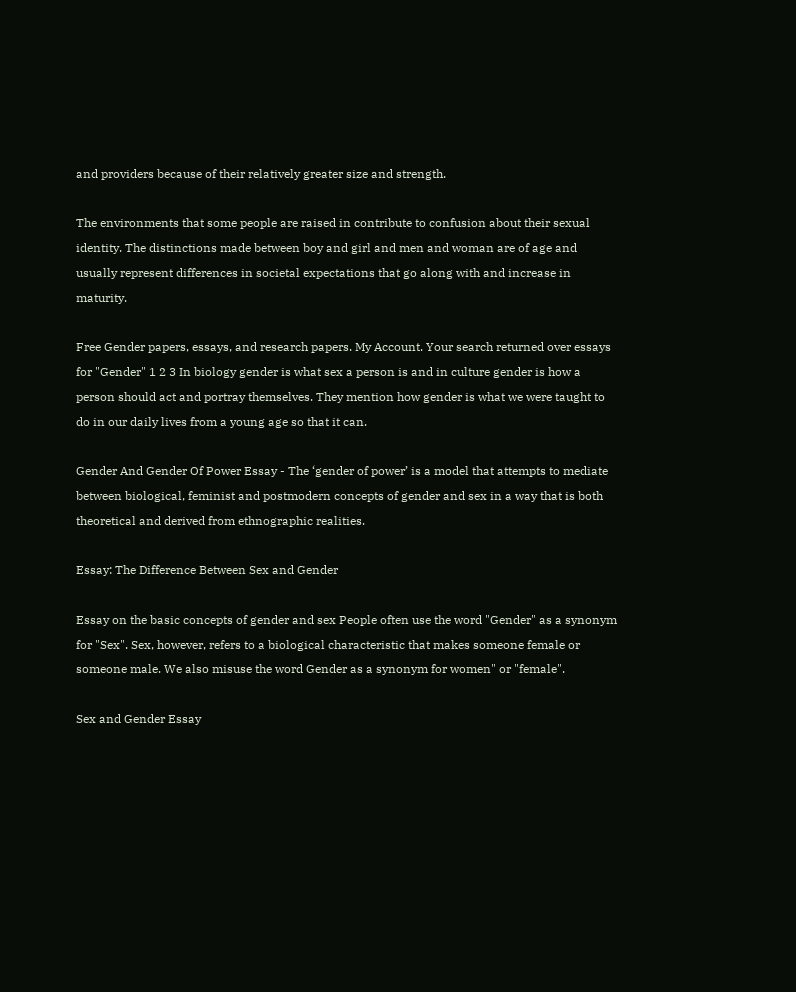and providers because of their relatively greater size and strength.

The environments that some people are raised in contribute to confusion about their sexual identity. The distinctions made between boy and girl and men and woman are of age and usually represent differences in societal expectations that go along with and increase in maturity.

Free Gender papers, essays, and research papers. My Account. Your search returned over essays for "Gender" 1 2 3 In biology gender is what sex a person is and in culture gender is how a person should act and portray themselves. They mention how gender is what we were taught to do in our daily lives from a young age so that it can.

Gender And Gender Of Power Essay - The ‘gender of power’ is a model that attempts to mediate between biological, feminist and postmodern concepts of gender and sex in a way that is both theoretical and derived from ethnographic realities.

Essay: The Difference Between Sex and Gender

Essay on the basic concepts of gender and sex People often use the word "Gender" as a synonym for "Sex". Sex, however, refers to a biological characteristic that makes someone female or someone male. We also misuse the word Gender as a synonym for women" or "female".

Sex and Gender Essay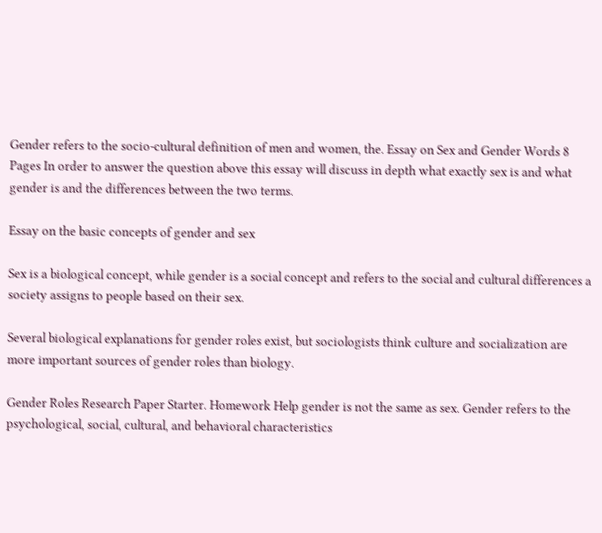Gender refers to the socio-cultural definition of men and women, the. Essay on Sex and Gender Words 8 Pages In order to answer the question above this essay will discuss in depth what exactly sex is and what gender is and the differences between the two terms.

Essay on the basic concepts of gender and sex

Sex is a biological concept, while gender is a social concept and refers to the social and cultural differences a society assigns to people based on their sex.

Several biological explanations for gender roles exist, but sociologists think culture and socialization are more important sources of gender roles than biology.

Gender Roles Research Paper Starter. Homework Help gender is not the same as sex. Gender refers to the psychological, social, cultural, and behavioral characteristics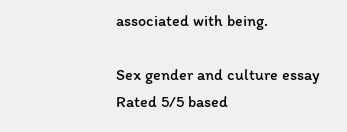associated with being.

Sex gender and culture essay
Rated 5/5 based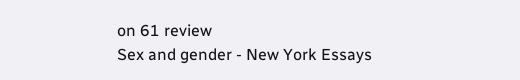on 61 review
Sex and gender - New York Essays